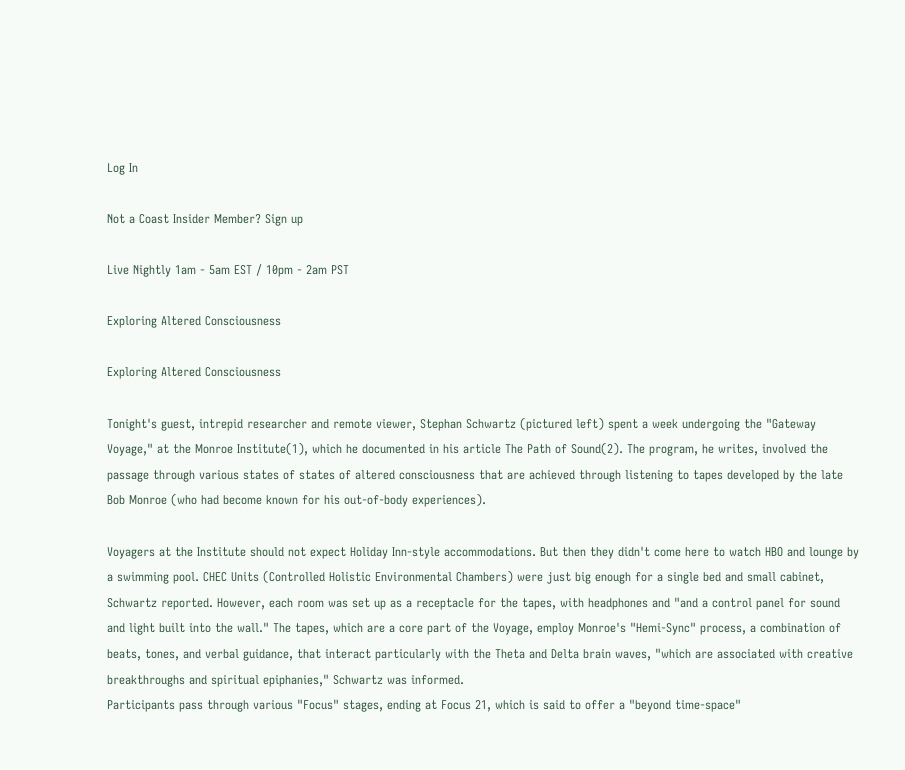Log In

Not a Coast Insider Member? Sign up

Live Nightly 1am - 5am EST / 10pm - 2am PST

Exploring Altered Consciousness

Exploring Altered Consciousness

Tonight's guest, intrepid researcher and remote viewer, Stephan Schwartz (pictured left) spent a week undergoing the "Gateway Voyage," at the Monroe Institute(1), which he documented in his article The Path of Sound(2). The program, he writes, involved the passage through various states of states of altered consciousness that are achieved through listening to tapes developed by the late Bob Monroe (who had become known for his out-of-body experiences).

Voyagers at the Institute should not expect Holiday Inn-style accommodations. But then they didn't come here to watch HBO and lounge by a swimming pool. CHEC Units (Controlled Holistic Environmental Chambers) were just big enough for a single bed and small cabinet, Schwartz reported. However, each room was set up as a receptacle for the tapes, with headphones and "and a control panel for sound and light built into the wall." The tapes, which are a core part of the Voyage, employ Monroe's "Hemi-Sync" process, a combination of beats, tones, and verbal guidance, that interact particularly with the Theta and Delta brain waves, "which are associated with creative breakthroughs and spiritual epiphanies," Schwartz was informed.
Participants pass through various "Focus" stages, ending at Focus 21, which is said to offer a "beyond time-space"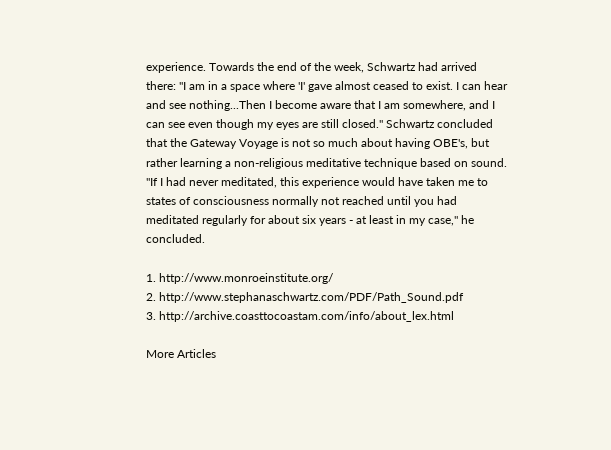experience. Towards the end of the week, Schwartz had arrived there: "I am in a space where 'I' gave almost ceased to exist. I can hear and see nothing...Then I become aware that I am somewhere, and I can see even though my eyes are still closed." Schwartz concluded that the Gateway Voyage is not so much about having OBE's, but rather learning a non-religious meditative technique based on sound. "If I had never meditated, this experience would have taken me to states of consciousness normally not reached until you had meditated regularly for about six years - at least in my case," he concluded.

1. http://www.monroeinstitute.org/
2. http://www.stephanaschwartz.com/PDF/Path_Sound.pdf
3. http://archive.coasttocoastam.com/info/about_lex.html

More Articles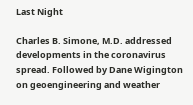Last Night

Charles B. Simone, M.D. addressed developments in the coronavirus spread. Followed by Dane Wigington on geoengineering and weather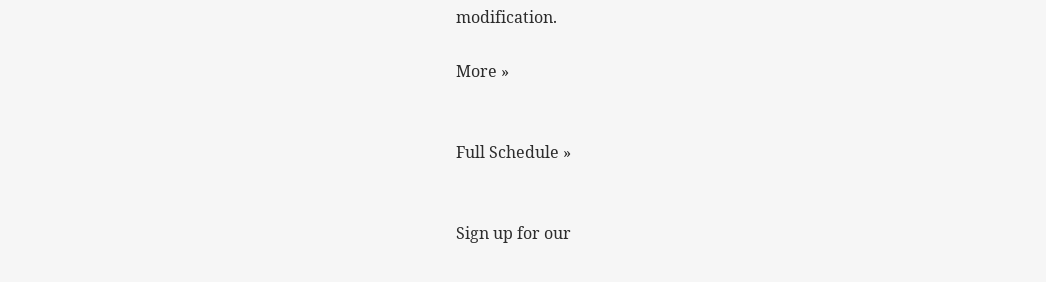modification.

More »


Full Schedule »


Sign up for our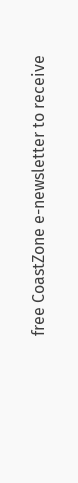free CoastZone e-newsletter to receive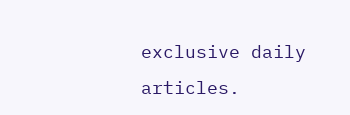exclusive daily articles.